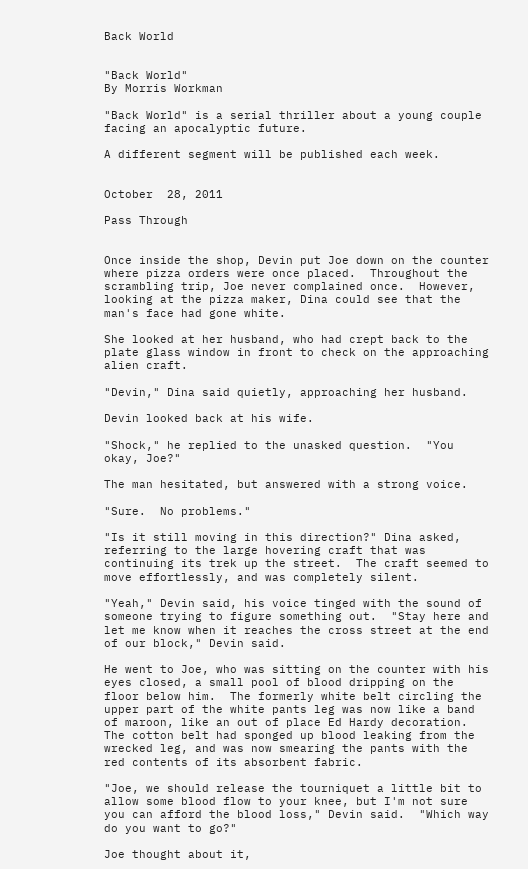Back World


"Back World"
By Morris Workman

"Back World" is a serial thriller about a young couple facing an apocalyptic future.

A different segment will be published each week.


October  28, 2011

Pass Through


Once inside the shop, Devin put Joe down on the counter where pizza orders were once placed.  Throughout the scrambling trip, Joe never complained once.  However, looking at the pizza maker, Dina could see that the man's face had gone white.

She looked at her husband, who had crept back to the plate glass window in front to check on the approaching alien craft.

"Devin," Dina said quietly, approaching her husband.

Devin looked back at his wife.

"Shock," he replied to the unasked question.  "You okay, Joe?"

The man hesitated, but answered with a strong voice.

"Sure.  No problems."

"Is it still moving in this direction?" Dina asked, referring to the large hovering craft that was continuing its trek up the street.  The craft seemed to move effortlessly, and was completely silent.

"Yeah," Devin said, his voice tinged with the sound of someone trying to figure something out.  "Stay here and let me know when it reaches the cross street at the end of our block," Devin said.

He went to Joe, who was sitting on the counter with his eyes closed, a small pool of blood dripping on the floor below him.  The formerly white belt circling the upper part of the white pants leg was now like a band of maroon, like an out of place Ed Hardy decoration.  The cotton belt had sponged up blood leaking from the wrecked leg, and was now smearing the pants with the red contents of its absorbent fabric.

"Joe, we should release the tourniquet a little bit to allow some blood flow to your knee, but I'm not sure you can afford the blood loss," Devin said.  "Which way do you want to go?"

Joe thought about it,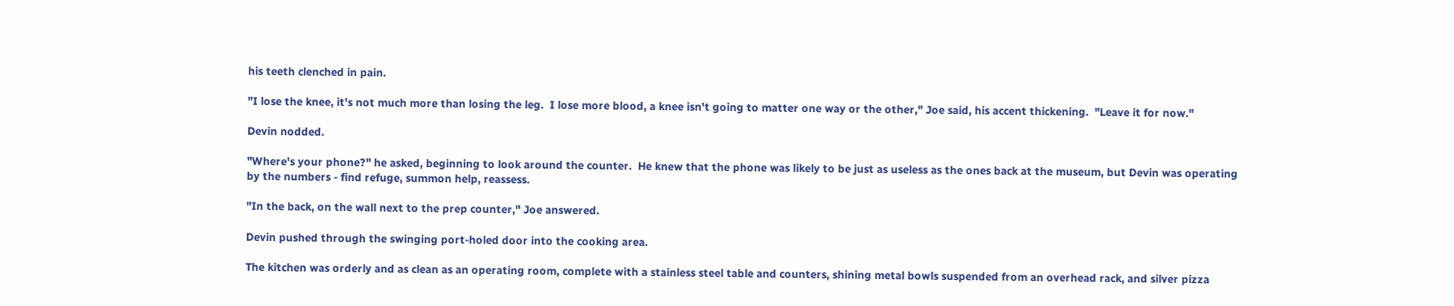his teeth clenched in pain.

"I lose the knee, it's not much more than losing the leg.  I lose more blood, a knee isn't going to matter one way or the other," Joe said, his accent thickening.  "Leave it for now."

Devin nodded.

"Where's your phone?" he asked, beginning to look around the counter.  He knew that the phone was likely to be just as useless as the ones back at the museum, but Devin was operating by the numbers - find refuge, summon help, reassess.

"In the back, on the wall next to the prep counter," Joe answered.

Devin pushed through the swinging port-holed door into the cooking area.

The kitchen was orderly and as clean as an operating room, complete with a stainless steel table and counters, shining metal bowls suspended from an overhead rack, and silver pizza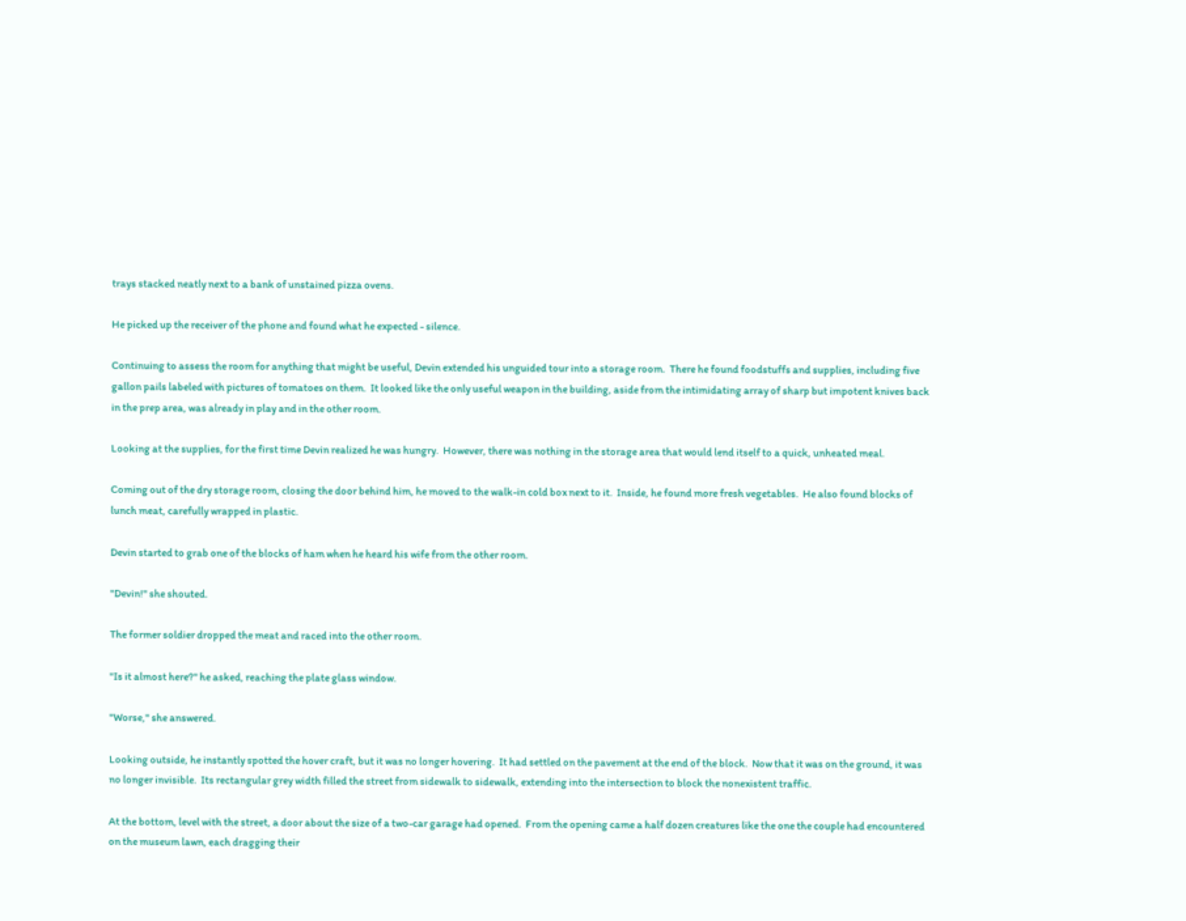trays stacked neatly next to a bank of unstained pizza ovens.

He picked up the receiver of the phone and found what he expected - silence.

Continuing to assess the room for anything that might be useful, Devin extended his unguided tour into a storage room.  There he found foodstuffs and supplies, including five gallon pails labeled with pictures of tomatoes on them.  It looked like the only useful weapon in the building, aside from the intimidating array of sharp but impotent knives back in the prep area, was already in play and in the other room.

Looking at the supplies, for the first time Devin realized he was hungry.  However, there was nothing in the storage area that would lend itself to a quick, unheated meal.

Coming out of the dry storage room, closing the door behind him, he moved to the walk-in cold box next to it.  Inside, he found more fresh vegetables.  He also found blocks of lunch meat, carefully wrapped in plastic.

Devin started to grab one of the blocks of ham when he heard his wife from the other room.

"Devin!" she shouted.

The former soldier dropped the meat and raced into the other room.

"Is it almost here?" he asked, reaching the plate glass window.

"Worse," she answered.

Looking outside, he instantly spotted the hover craft, but it was no longer hovering.  It had settled on the pavement at the end of the block.  Now that it was on the ground, it was no longer invisible.  Its rectangular grey width filled the street from sidewalk to sidewalk, extending into the intersection to block the nonexistent traffic.

At the bottom, level with the street, a door about the size of a two-car garage had opened.  From the opening came a half dozen creatures like the one the couple had encountered on the museum lawn, each dragging their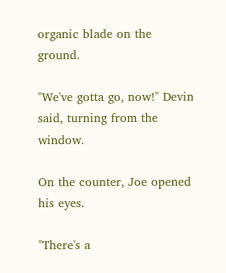organic blade on the ground.

"We've gotta go, now!" Devin said, turning from the window.

On the counter, Joe opened his eyes.

"There's a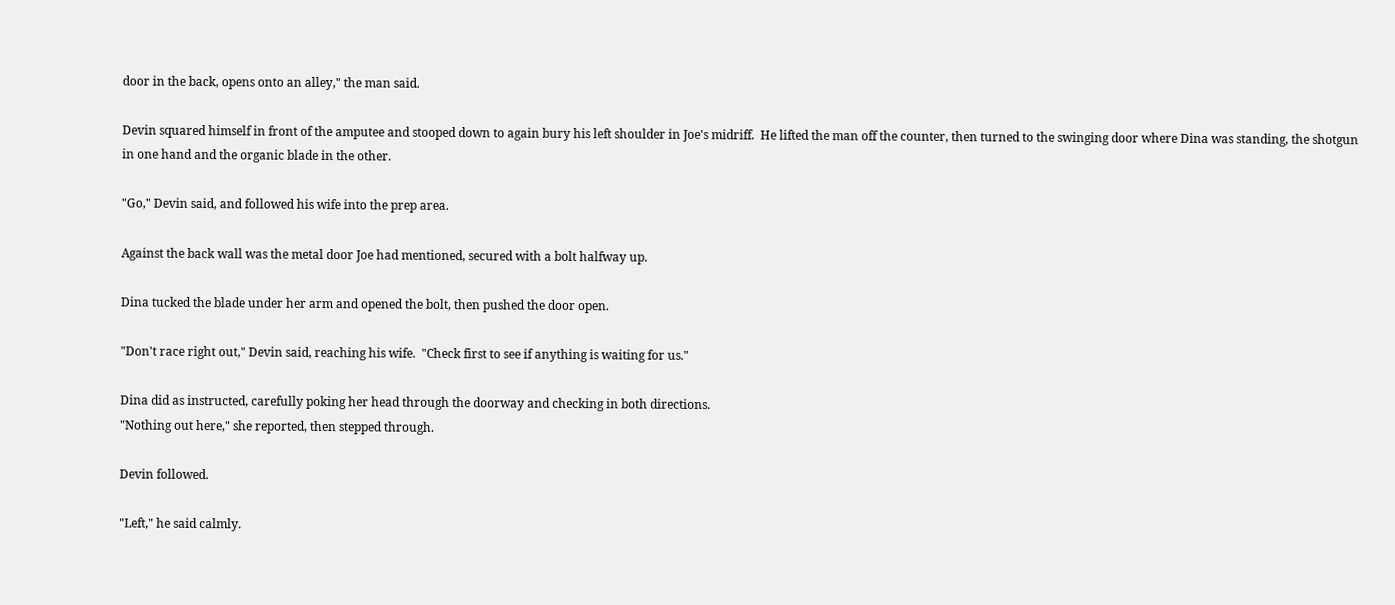door in the back, opens onto an alley," the man said.

Devin squared himself in front of the amputee and stooped down to again bury his left shoulder in Joe's midriff.  He lifted the man off the counter, then turned to the swinging door where Dina was standing, the shotgun in one hand and the organic blade in the other.

"Go," Devin said, and followed his wife into the prep area.

Against the back wall was the metal door Joe had mentioned, secured with a bolt halfway up.

Dina tucked the blade under her arm and opened the bolt, then pushed the door open.

"Don't race right out," Devin said, reaching his wife.  "Check first to see if anything is waiting for us."

Dina did as instructed, carefully poking her head through the doorway and checking in both directions.
"Nothing out here," she reported, then stepped through.

Devin followed.

"Left," he said calmly.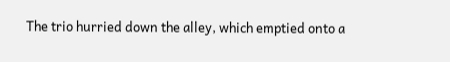The trio hurried down the alley, which emptied onto a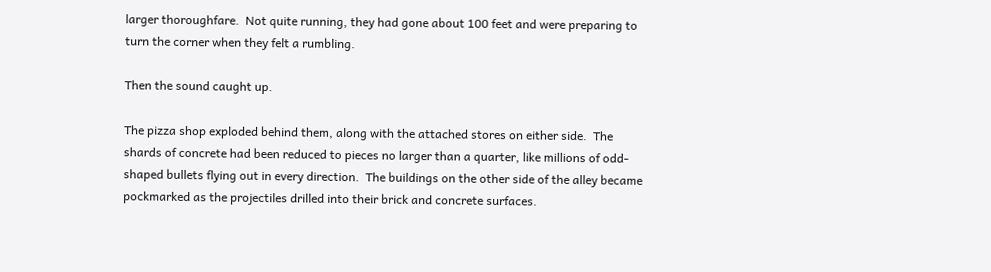larger thoroughfare.  Not quite running, they had gone about 100 feet and were preparing to turn the corner when they felt a rumbling.

Then the sound caught up.

The pizza shop exploded behind them, along with the attached stores on either side.  The shards of concrete had been reduced to pieces no larger than a quarter, like millions of odd-shaped bullets flying out in every direction.  The buildings on the other side of the alley became pockmarked as the projectiles drilled into their brick and concrete surfaces.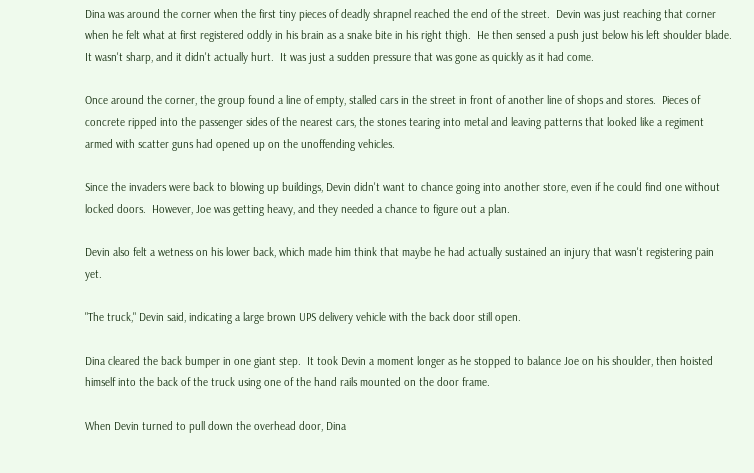Dina was around the corner when the first tiny pieces of deadly shrapnel reached the end of the street.  Devin was just reaching that corner when he felt what at first registered oddly in his brain as a snake bite in his right thigh.  He then sensed a push just below his left shoulder blade.  It wasn't sharp, and it didn't actually hurt.  It was just a sudden pressure that was gone as quickly as it had come.

Once around the corner, the group found a line of empty, stalled cars in the street in front of another line of shops and stores.  Pieces of concrete ripped into the passenger sides of the nearest cars, the stones tearing into metal and leaving patterns that looked like a regiment armed with scatter guns had opened up on the unoffending vehicles.

Since the invaders were back to blowing up buildings, Devin didn't want to chance going into another store, even if he could find one without locked doors.  However, Joe was getting heavy, and they needed a chance to figure out a plan.

Devin also felt a wetness on his lower back, which made him think that maybe he had actually sustained an injury that wasn't registering pain yet.

"The truck," Devin said, indicating a large brown UPS delivery vehicle with the back door still open.

Dina cleared the back bumper in one giant step.  It took Devin a moment longer as he stopped to balance Joe on his shoulder, then hoisted himself into the back of the truck using one of the hand rails mounted on the door frame.

When Devin turned to pull down the overhead door, Dina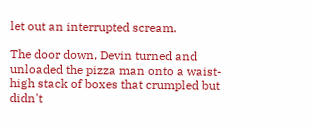let out an interrupted scream.

The door down, Devin turned and unloaded the pizza man onto a waist-high stack of boxes that crumpled but didn't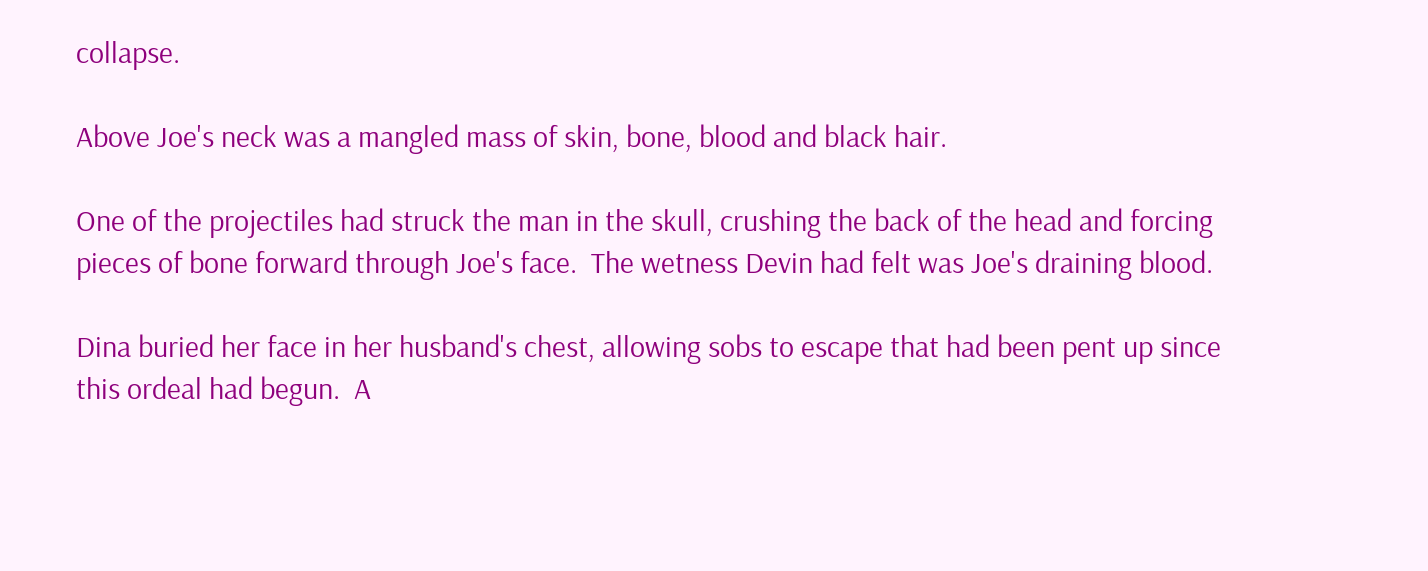collapse.

Above Joe's neck was a mangled mass of skin, bone, blood and black hair.

One of the projectiles had struck the man in the skull, crushing the back of the head and forcing pieces of bone forward through Joe's face.  The wetness Devin had felt was Joe's draining blood.

Dina buried her face in her husband's chest, allowing sobs to escape that had been pent up since this ordeal had begun.  A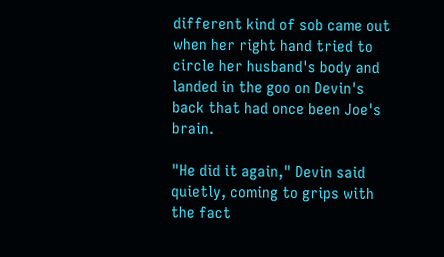different kind of sob came out when her right hand tried to circle her husband's body and landed in the goo on Devin's back that had once been Joe's brain.

"He did it again," Devin said quietly, coming to grips with the fact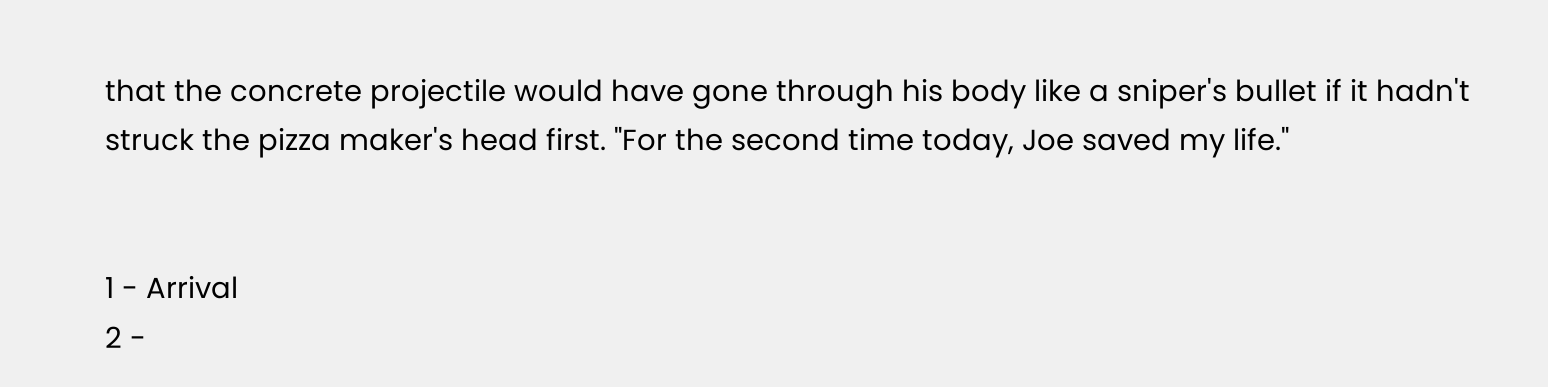that the concrete projectile would have gone through his body like a sniper's bullet if it hadn't struck the pizza maker's head first. "For the second time today, Joe saved my life."


1 - Arrival
2 -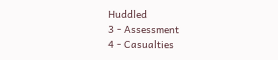Huddled
3 - Assessment
4 - Casualties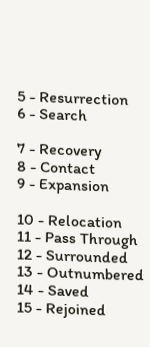5 - Resurrection
6 - Search

7 - Recovery
8 - Contact
9 - Expansion

10 - Relocation
11 - Pass Through
12 - Surrounded
13 - Outnumbered
14 - Saved
15 - Rejoined